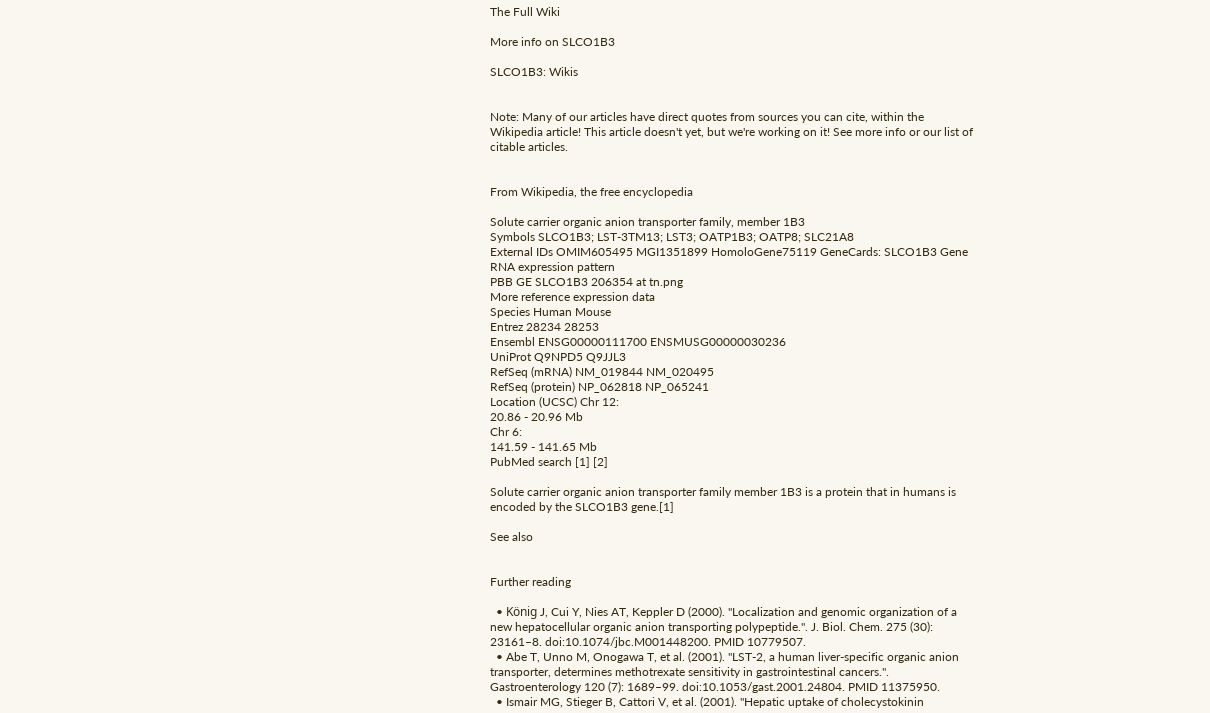The Full Wiki

More info on SLCO1B3

SLCO1B3: Wikis


Note: Many of our articles have direct quotes from sources you can cite, within the Wikipedia article! This article doesn't yet, but we're working on it! See more info or our list of citable articles.


From Wikipedia, the free encyclopedia

Solute carrier organic anion transporter family, member 1B3
Symbols SLCO1B3; LST-3TM13; LST3; OATP1B3; OATP8; SLC21A8
External IDs OMIM605495 MGI1351899 HomoloGene75119 GeneCards: SLCO1B3 Gene
RNA expression pattern
PBB GE SLCO1B3 206354 at tn.png
More reference expression data
Species Human Mouse
Entrez 28234 28253
Ensembl ENSG00000111700 ENSMUSG00000030236
UniProt Q9NPD5 Q9JJL3
RefSeq (mRNA) NM_019844 NM_020495
RefSeq (protein) NP_062818 NP_065241
Location (UCSC) Chr 12:
20.86 - 20.96 Mb
Chr 6:
141.59 - 141.65 Mb
PubMed search [1] [2]

Solute carrier organic anion transporter family member 1B3 is a protein that in humans is encoded by the SLCO1B3 gene.[1]

See also


Further reading

  • König J, Cui Y, Nies AT, Keppler D (2000). "Localization and genomic organization of a new hepatocellular organic anion transporting polypeptide.". J. Biol. Chem. 275 (30): 23161–8. doi:10.1074/jbc.M001448200. PMID 10779507.
  • Abe T, Unno M, Onogawa T, et al. (2001). "LST-2, a human liver-specific organic anion transporter, determines methotrexate sensitivity in gastrointestinal cancers.". Gastroenterology 120 (7): 1689–99. doi:10.1053/gast.2001.24804. PMID 11375950.
  • Ismair MG, Stieger B, Cattori V, et al. (2001). "Hepatic uptake of cholecystokinin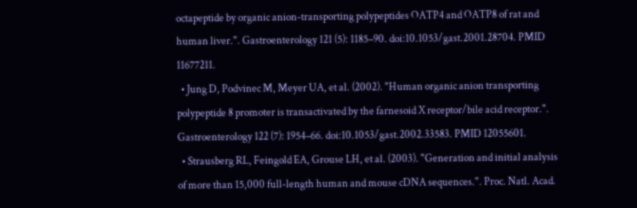octapeptide by organic anion-transporting polypeptides OATP4 and OATP8 of rat and human liver.". Gastroenterology 121 (5): 1185–90. doi:10.1053/gast.2001.28704. PMID 11677211.
  • Jung D, Podvinec M, Meyer UA, et al. (2002). "Human organic anion transporting polypeptide 8 promoter is transactivated by the farnesoid X receptor/bile acid receptor.". Gastroenterology 122 (7): 1954–66. doi:10.1053/gast.2002.33583. PMID 12055601.
  • Strausberg RL, Feingold EA, Grouse LH, et al. (2003). "Generation and initial analysis of more than 15,000 full-length human and mouse cDNA sequences.". Proc. Natl. Acad.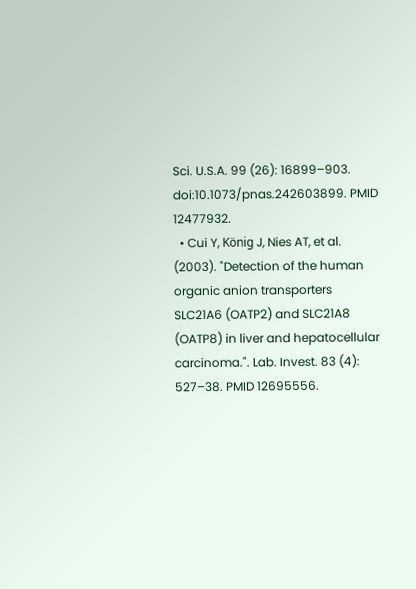Sci. U.S.A. 99 (26): 16899–903. doi:10.1073/pnas.242603899. PMID 12477932.
  • Cui Y, König J, Nies AT, et al. (2003). "Detection of the human organic anion transporters SLC21A6 (OATP2) and SLC21A8 (OATP8) in liver and hepatocellular carcinoma.". Lab. Invest. 83 (4): 527–38. PMID 12695556.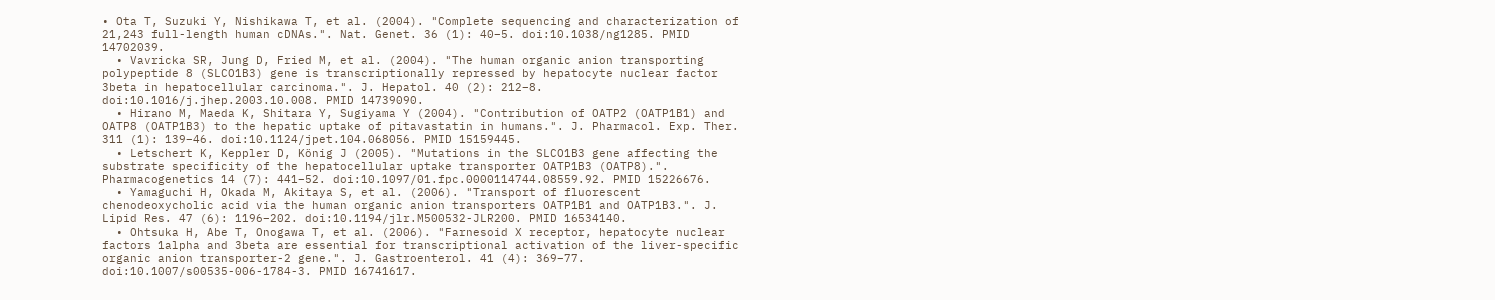• Ota T, Suzuki Y, Nishikawa T, et al. (2004). "Complete sequencing and characterization of 21,243 full-length human cDNAs.". Nat. Genet. 36 (1): 40–5. doi:10.1038/ng1285. PMID 14702039.
  • Vavricka SR, Jung D, Fried M, et al. (2004). "The human organic anion transporting polypeptide 8 (SLCO1B3) gene is transcriptionally repressed by hepatocyte nuclear factor 3beta in hepatocellular carcinoma.". J. Hepatol. 40 (2): 212–8. doi:10.1016/j.jhep.2003.10.008. PMID 14739090.
  • Hirano M, Maeda K, Shitara Y, Sugiyama Y (2004). "Contribution of OATP2 (OATP1B1) and OATP8 (OATP1B3) to the hepatic uptake of pitavastatin in humans.". J. Pharmacol. Exp. Ther. 311 (1): 139–46. doi:10.1124/jpet.104.068056. PMID 15159445.
  • Letschert K, Keppler D, König J (2005). "Mutations in the SLCO1B3 gene affecting the substrate specificity of the hepatocellular uptake transporter OATP1B3 (OATP8).". Pharmacogenetics 14 (7): 441–52. doi:10.1097/01.fpc.0000114744.08559.92. PMID 15226676.
  • Yamaguchi H, Okada M, Akitaya S, et al. (2006). "Transport of fluorescent chenodeoxycholic acid via the human organic anion transporters OATP1B1 and OATP1B3.". J. Lipid Res. 47 (6): 1196–202. doi:10.1194/jlr.M500532-JLR200. PMID 16534140.
  • Ohtsuka H, Abe T, Onogawa T, et al. (2006). "Farnesoid X receptor, hepatocyte nuclear factors 1alpha and 3beta are essential for transcriptional activation of the liver-specific organic anion transporter-2 gene.". J. Gastroenterol. 41 (4): 369–77. doi:10.1007/s00535-006-1784-3. PMID 16741617.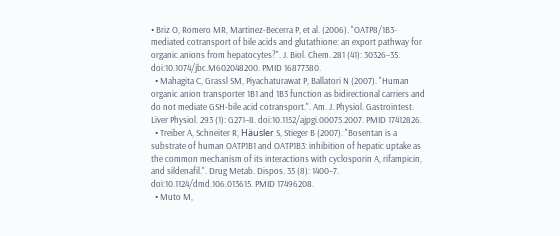• Briz O, Romero MR, Martinez-Becerra P, et al. (2006). "OATP8/1B3-mediated cotransport of bile acids and glutathione: an export pathway for organic anions from hepatocytes?". J. Biol. Chem. 281 (41): 30326–35. doi:10.1074/jbc.M602048200. PMID 16877380.
  • Mahagita C, Grassl SM, Piyachaturawat P, Ballatori N (2007). "Human organic anion transporter 1B1 and 1B3 function as bidirectional carriers and do not mediate GSH-bile acid cotransport.". Am. J. Physiol. Gastrointest. Liver Physiol. 293 (1): G271–8. doi:10.1152/ajpgi.00075.2007. PMID 17412826.
  • Treiber A, Schneiter R, Häusler S, Stieger B (2007). "Bosentan is a substrate of human OATP1B1 and OATP1B3: inhibition of hepatic uptake as the common mechanism of its interactions with cyclosporin A, rifampicin, and sildenafil.". Drug Metab. Dispos. 35 (8): 1400–7. doi:10.1124/dmd.106.013615. PMID 17496208.
  • Muto M,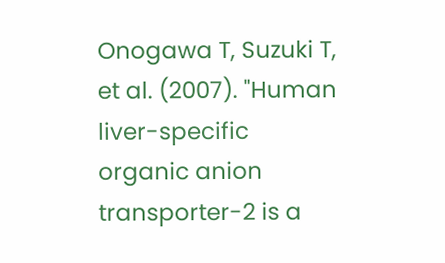Onogawa T, Suzuki T, et al. (2007). "Human liver-specific organic anion transporter-2 is a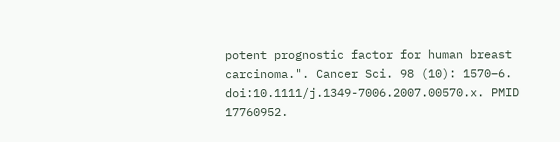potent prognostic factor for human breast carcinoma.". Cancer Sci. 98 (10): 1570–6. doi:10.1111/j.1349-7006.2007.00570.x. PMID 17760952.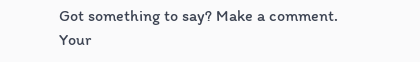Got something to say? Make a comment.
Your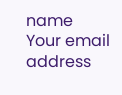name
Your email address